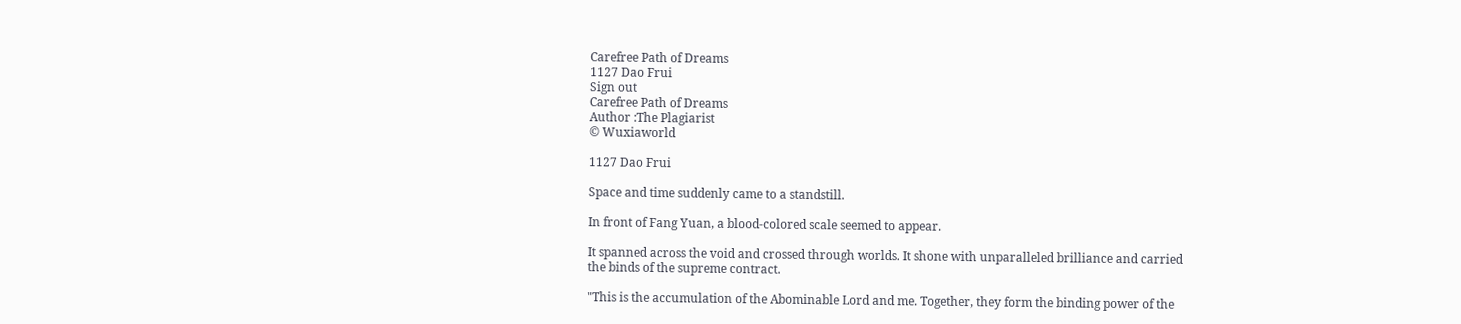Carefree Path of Dreams
1127 Dao Frui
Sign out
Carefree Path of Dreams
Author :The Plagiarist
© Wuxiaworld

1127 Dao Frui

Space and time suddenly came to a standstill.

In front of Fang Yuan, a blood-colored scale seemed to appear.

It spanned across the void and crossed through worlds. It shone with unparalleled brilliance and carried the binds of the supreme contract.

"This is the accumulation of the Abominable Lord and me. Together, they form the binding power of the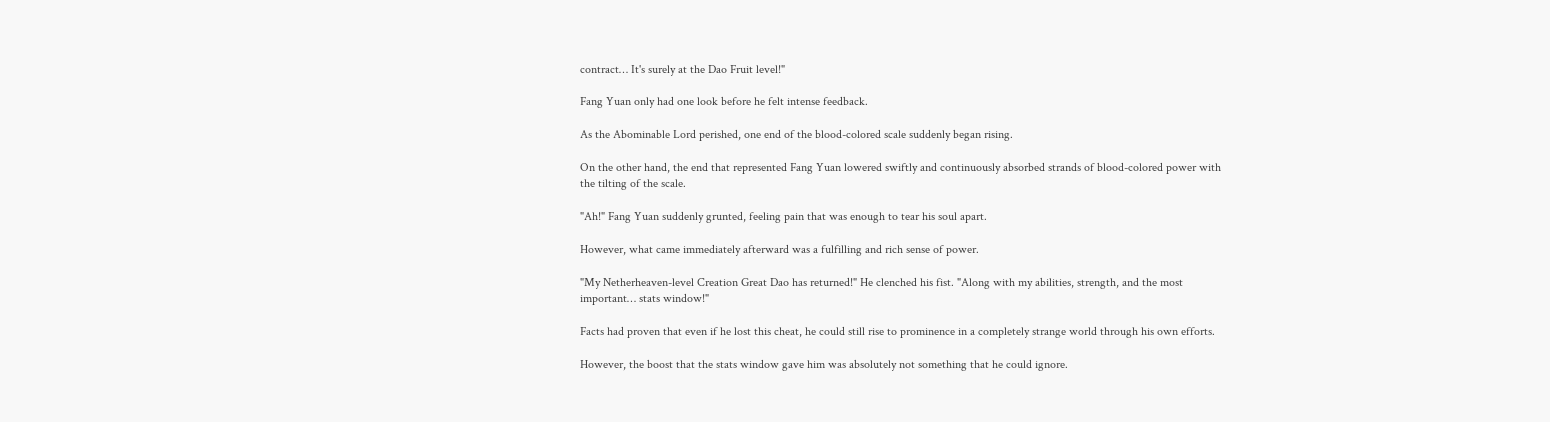contract… It's surely at the Dao Fruit level!"

Fang Yuan only had one look before he felt intense feedback.

As the Abominable Lord perished, one end of the blood-colored scale suddenly began rising.

On the other hand, the end that represented Fang Yuan lowered swiftly and continuously absorbed strands of blood-colored power with the tilting of the scale.

"Ah!" Fang Yuan suddenly grunted, feeling pain that was enough to tear his soul apart.

However, what came immediately afterward was a fulfilling and rich sense of power.

"My Netherheaven-level Creation Great Dao has returned!" He clenched his fist. "Along with my abilities, strength, and the most important… stats window!"

Facts had proven that even if he lost this cheat, he could still rise to prominence in a completely strange world through his own efforts.

However, the boost that the stats window gave him was absolutely not something that he could ignore.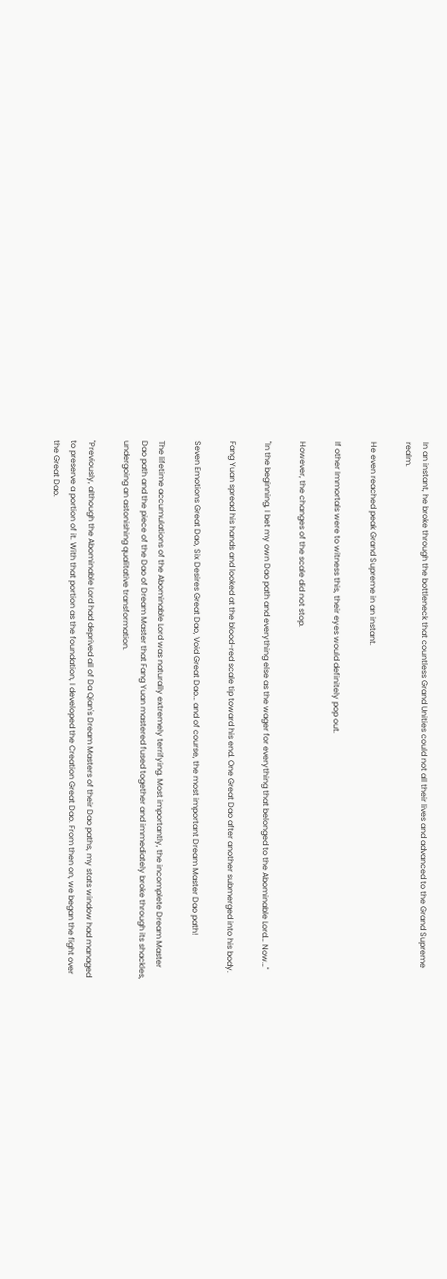In an instant, he broke through the bottleneck that countless Grand Unities could not all their lives and advanced to the Grand Supreme realm.

He even reached peak Grand Supreme in an instant.

If other Immortals were to witness this, their eyes would definitely pop out.

However, the changes of the scale did not stop.

"In the beginning, I bet my own Dao path and everything else as the wager for everything that belonged to the Abominable Lord… Now…"

Fang Yuan spread his hands and looked at the blood-red scale tip toward his end. One Great Dao after another submerged into his body.

Seven Emotions Great Dao, Six Desires Great Dao, Void Great Dao… and of course, the most important Dream Master Dao path!

The lifetime accumulations of the Abominable Lord was naturally extremely terrifying. Most importantly, the incomplete Dream Master Dao path and the piece of the Dao of Dream Master that Fang Yuan mastered fused together and immediately broke through its shackles, undergoing an astonishing qualitative transformation.

"Previously, although the Abominable Lord had deprived all of Da Qian's Dream Masters of their Dao paths, my stats window had managed to preserve a portion of it. With that portion as the foundation, I developed the Creation Great Dao. From then on, we began the fight over the Great Dao.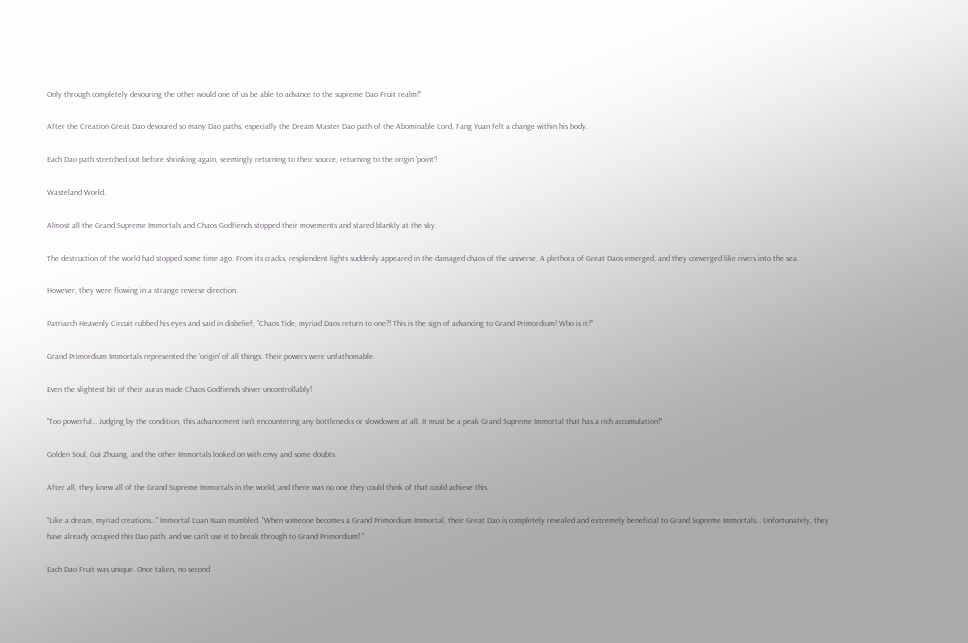Only through completely devouring the other would one of us be able to advance to the supreme Dao Fruit realm!"

After the Creation Great Dao devoured so many Dao paths, especially the Dream Master Dao path of the Abominable Lord, Fang Yuan felt a change within his body.

Each Dao path stretched out before shrinking again, seemingly returning to their source, returning to the origin 'point'!

Wasteland World.

Almost all the Grand Supreme Immortals and Chaos Godfiends stopped their movements and stared blankly at the sky.

The destruction of the world had stopped some time ago. From its cracks, resplendent lights suddenly appeared in the damaged chaos of the universe. A plethora of Great Daos emerged, and they converged like rivers into the sea.

However, they were flowing in a strange reverse direction.

Patriarch Heavenly Circuit rubbed his eyes and said in disbelief, "Chaos Tide, myriad Daos return to one?! This is the sign of advancing to Grand Primordium! Who is it?"

Grand Primordium Immortals represented the 'origin' of all things. Their powers were unfathomable.

Even the slightest bit of their auras made Chaos Godfiends shiver uncontrollably!

"Too powerful… Judging by the condition, this advancement isn't encountering any bottlenecks or slowdowns at all. It must be a peak Grand Supreme Immortal that has a rich accumulation!"

Golden Soul, Gui Zhuang, and the other Immortals looked on with envy and some doubts.

After all, they knew all of the Grand Supreme Immortals in the world, and there was no one they could think of that could achieve this.

"Like a dream, myriad creations…" Immortal Luan Xuan mumbled. "When someone becomes a Grand Primordium Immortal, their Great Dao is completely revealed and extremely beneficial to Grand Supreme Immortals… Unfortunately, they have already occupied this Dao path, and we can't use it to break through to Grand Primordium! "

Each Dao Fruit was unique. Once taken, no second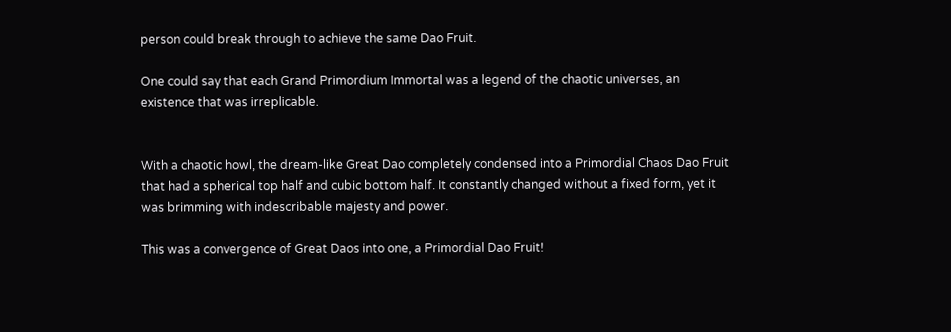person could break through to achieve the same Dao Fruit.

One could say that each Grand Primordium Immortal was a legend of the chaotic universes, an existence that was irreplicable.


With a chaotic howl, the dream-like Great Dao completely condensed into a Primordial Chaos Dao Fruit that had a spherical top half and cubic bottom half. It constantly changed without a fixed form, yet it was brimming with indescribable majesty and power.

This was a convergence of Great Daos into one, a Primordial Dao Fruit!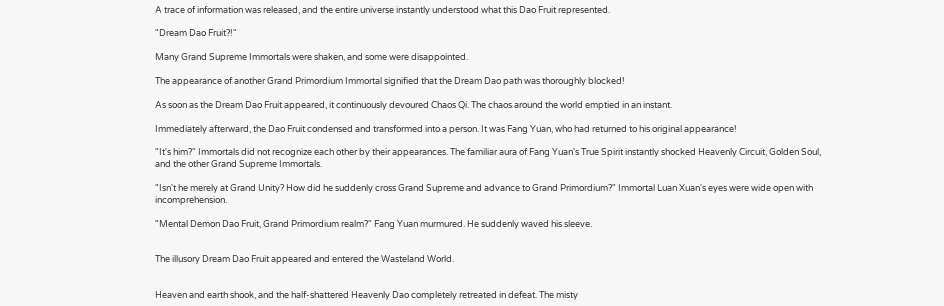A trace of information was released, and the entire universe instantly understood what this Dao Fruit represented.

"Dream Dao Fruit?!"

Many Grand Supreme Immortals were shaken, and some were disappointed.

The appearance of another Grand Primordium Immortal signified that the Dream Dao path was thoroughly blocked!

As soon as the Dream Dao Fruit appeared, it continuously devoured Chaos Qi. The chaos around the world emptied in an instant.

Immediately afterward, the Dao Fruit condensed and transformed into a person. It was Fang Yuan, who had returned to his original appearance!

"It's him?" Immortals did not recognize each other by their appearances. The familiar aura of Fang Yuan's True Spirit instantly shocked Heavenly Circuit, Golden Soul, and the other Grand Supreme Immortals.

"Isn't he merely at Grand Unity? How did he suddenly cross Grand Supreme and advance to Grand Primordium?" Immortal Luan Xuan's eyes were wide open with incomprehension.

"Mental Demon Dao Fruit, Grand Primordium realm?" Fang Yuan murmured. He suddenly waved his sleeve.


The illusory Dream Dao Fruit appeared and entered the Wasteland World.


Heaven and earth shook, and the half-shattered Heavenly Dao completely retreated in defeat. The misty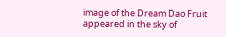image of the Dream Dao Fruit appeared in the sky of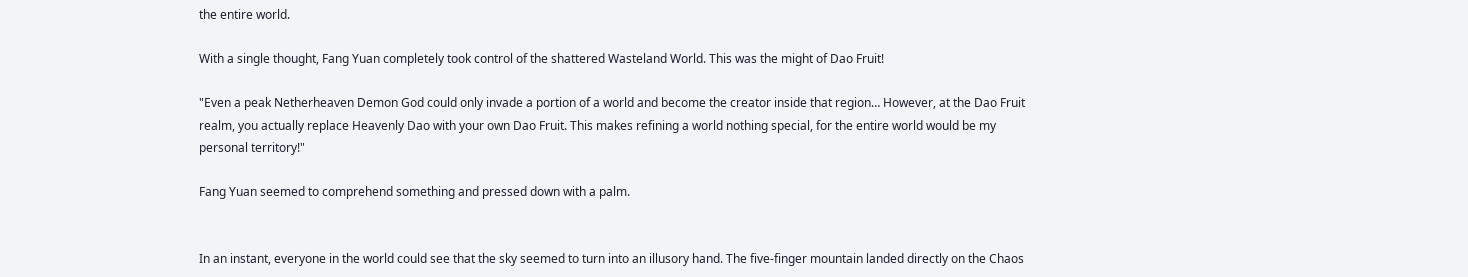the entire world.

With a single thought, Fang Yuan completely took control of the shattered Wasteland World. This was the might of Dao Fruit!

"Even a peak Netherheaven Demon God could only invade a portion of a world and become the creator inside that region… However, at the Dao Fruit realm, you actually replace Heavenly Dao with your own Dao Fruit. This makes refining a world nothing special, for the entire world would be my personal territory!"

Fang Yuan seemed to comprehend something and pressed down with a palm.


In an instant, everyone in the world could see that the sky seemed to turn into an illusory hand. The five-finger mountain landed directly on the Chaos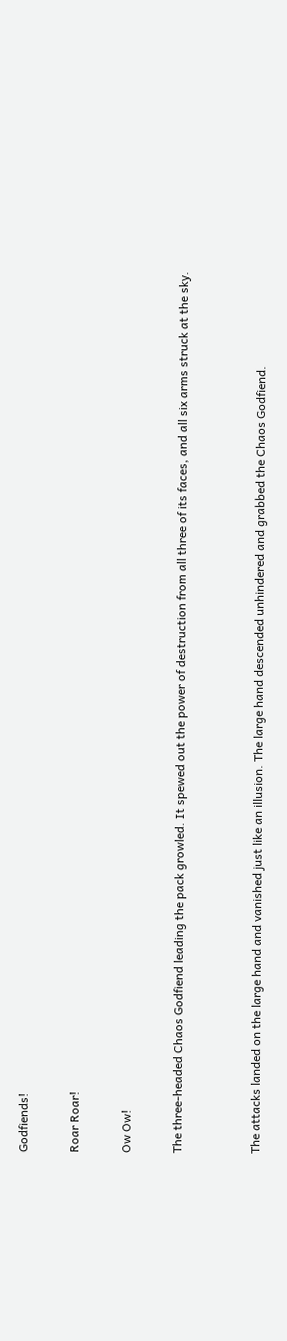Godfiends!

Roar Roar!

Ow Ow!

The three-headed Chaos Godfiend leading the pack growled. It spewed out the power of destruction from all three of its faces, and all six arms struck at the sky.


The attacks landed on the large hand and vanished just like an illusion. The large hand descended unhindered and grabbed the Chaos Godfiend.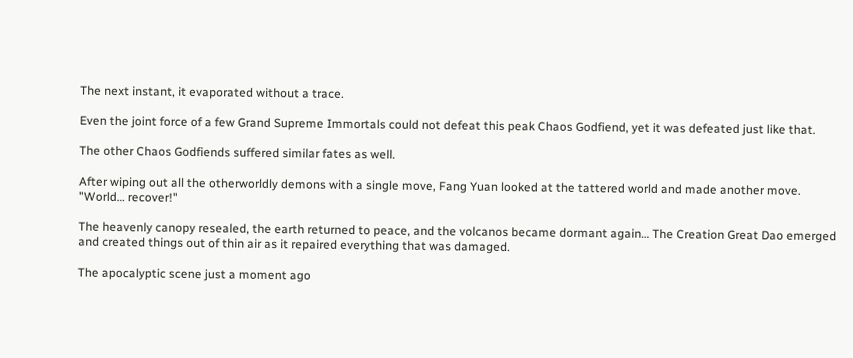The next instant, it evaporated without a trace.

Even the joint force of a few Grand Supreme Immortals could not defeat this peak Chaos Godfiend, yet it was defeated just like that.

The other Chaos Godfiends suffered similar fates as well.

After wiping out all the otherworldly demons with a single move, Fang Yuan looked at the tattered world and made another move. "World… recover!"

The heavenly canopy resealed, the earth returned to peace, and the volcanos became dormant again… The Creation Great Dao emerged and created things out of thin air as it repaired everything that was damaged.

The apocalyptic scene just a moment ago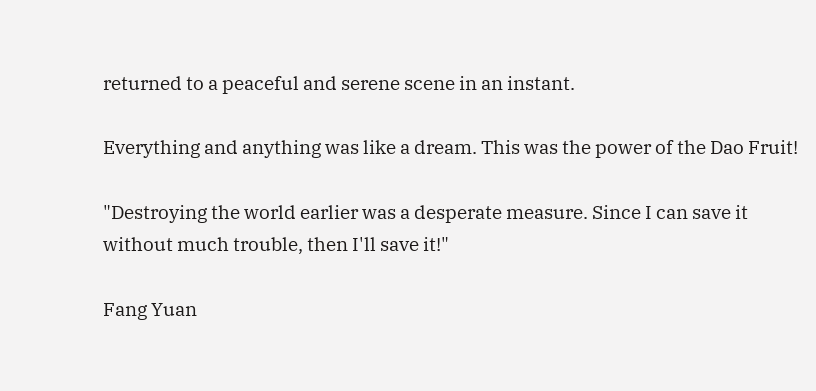returned to a peaceful and serene scene in an instant.

Everything and anything was like a dream. This was the power of the Dao Fruit!

"Destroying the world earlier was a desperate measure. Since I can save it without much trouble, then I'll save it!"

Fang Yuan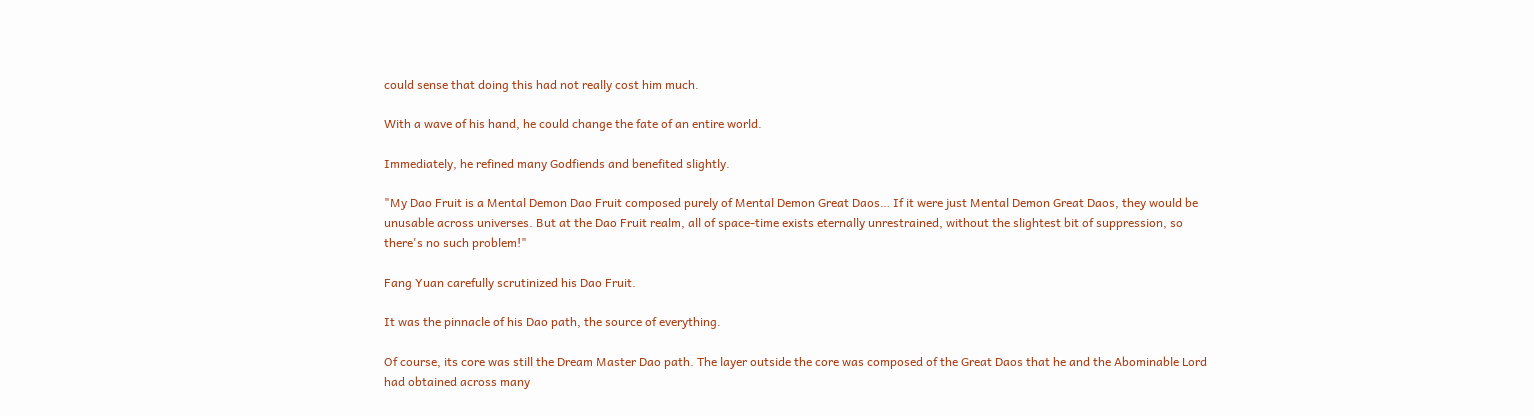could sense that doing this had not really cost him much.

With a wave of his hand, he could change the fate of an entire world.

Immediately, he refined many Godfiends and benefited slightly.

"My Dao Fruit is a Mental Demon Dao Fruit composed purely of Mental Demon Great Daos… If it were just Mental Demon Great Daos, they would be unusable across universes. But at the Dao Fruit realm, all of space-time exists eternally unrestrained, without the slightest bit of suppression, so there's no such problem!"

Fang Yuan carefully scrutinized his Dao Fruit.

It was the pinnacle of his Dao path, the source of everything.

Of course, its core was still the Dream Master Dao path. The layer outside the core was composed of the Great Daos that he and the Abominable Lord had obtained across many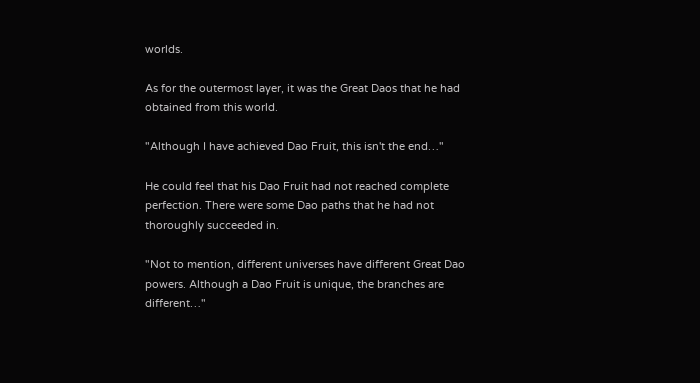worlds.

As for the outermost layer, it was the Great Daos that he had obtained from this world.

"Although I have achieved Dao Fruit, this isn't the end…"

He could feel that his Dao Fruit had not reached complete perfection. There were some Dao paths that he had not thoroughly succeeded in.

"Not to mention, different universes have different Great Dao powers. Although a Dao Fruit is unique, the branches are different…"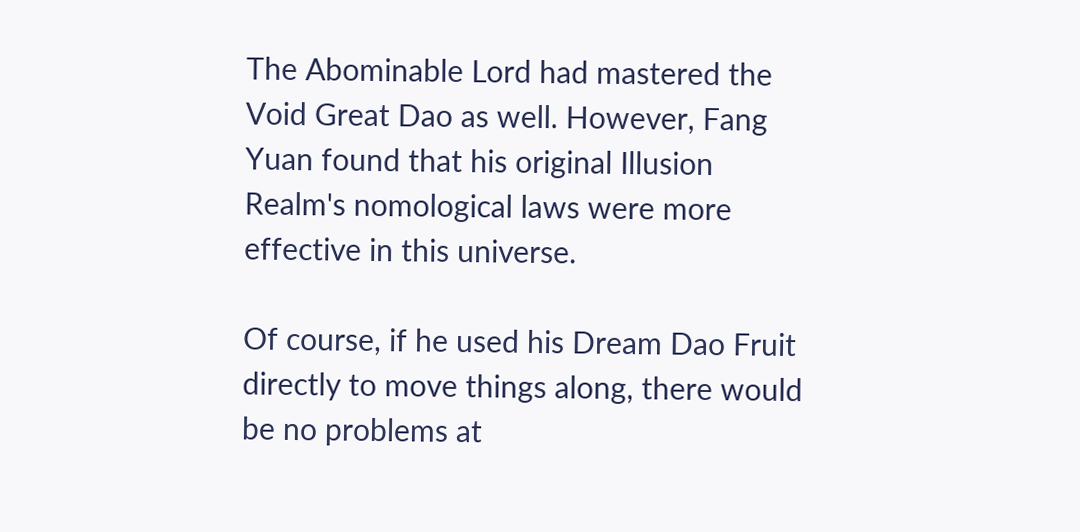The Abominable Lord had mastered the Void Great Dao as well. However, Fang Yuan found that his original Illusion Realm's nomological laws were more effective in this universe.

Of course, if he used his Dream Dao Fruit directly to move things along, there would be no problems at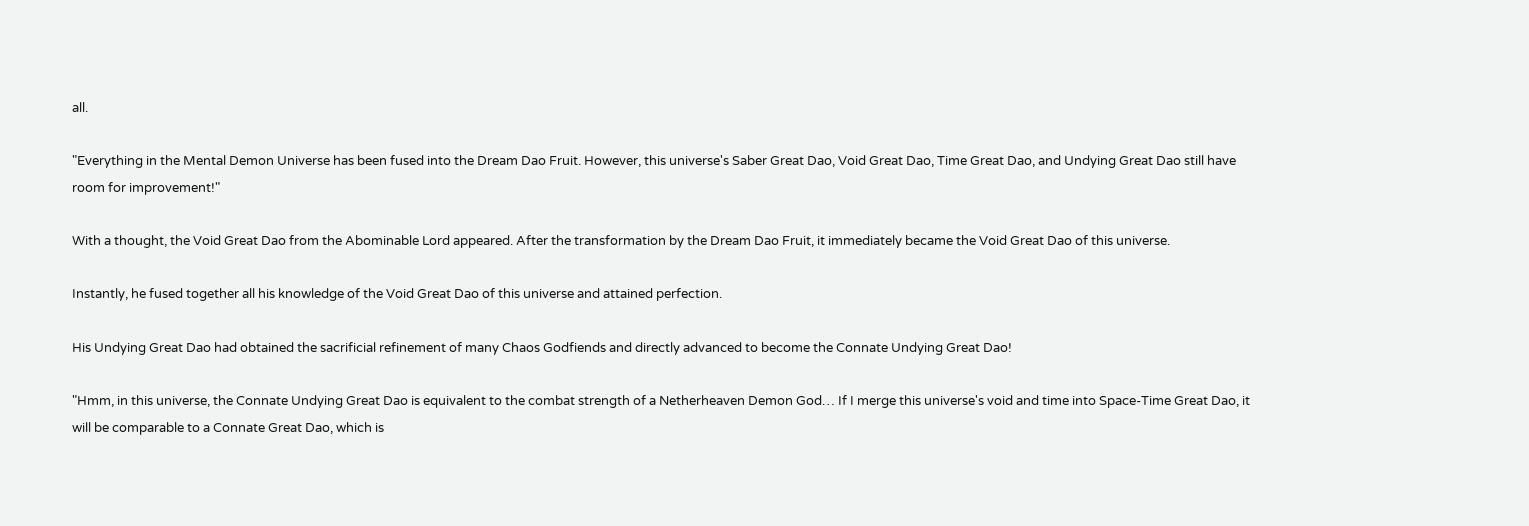all.

"Everything in the Mental Demon Universe has been fused into the Dream Dao Fruit. However, this universe's Saber Great Dao, Void Great Dao, Time Great Dao, and Undying Great Dao still have room for improvement!"

With a thought, the Void Great Dao from the Abominable Lord appeared. After the transformation by the Dream Dao Fruit, it immediately became the Void Great Dao of this universe.

Instantly, he fused together all his knowledge of the Void Great Dao of this universe and attained perfection.

His Undying Great Dao had obtained the sacrificial refinement of many Chaos Godfiends and directly advanced to become the Connate Undying Great Dao!

"Hmm, in this universe, the Connate Undying Great Dao is equivalent to the combat strength of a Netherheaven Demon God… If I merge this universe's void and time into Space-Time Great Dao, it will be comparable to a Connate Great Dao, which is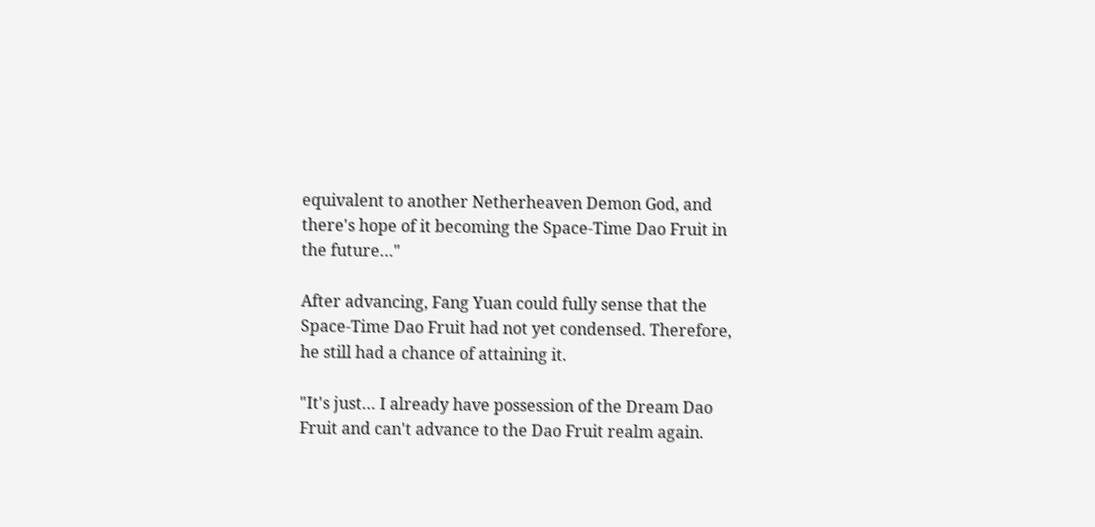equivalent to another Netherheaven Demon God, and there's hope of it becoming the Space-Time Dao Fruit in the future…"

After advancing, Fang Yuan could fully sense that the Space-Time Dao Fruit had not yet condensed. Therefore, he still had a chance of attaining it.

"It's just… I already have possession of the Dream Dao Fruit and can't advance to the Dao Fruit realm again.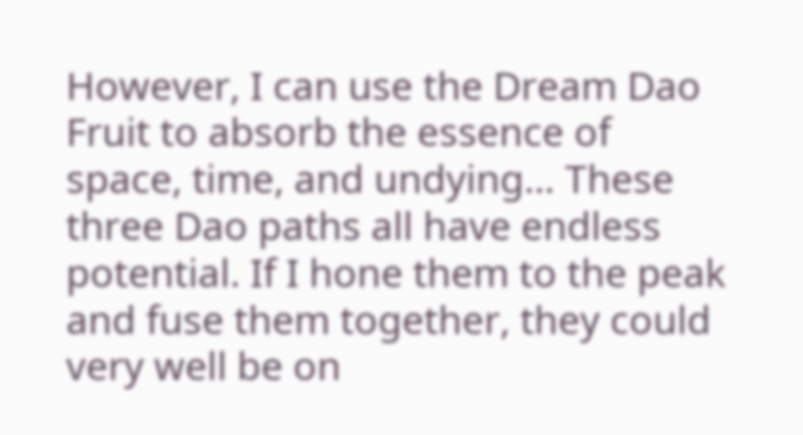However, I can use the Dream Dao Fruit to absorb the essence of space, time, and undying… These three Dao paths all have endless potential. If I hone them to the peak and fuse them together, they could very well be on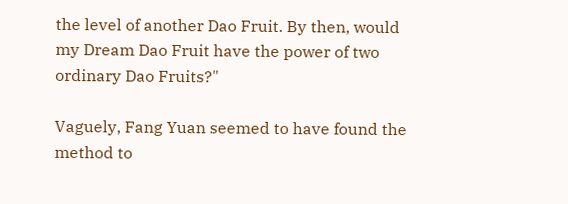the level of another Dao Fruit. By then, would my Dream Dao Fruit have the power of two ordinary Dao Fruits?"

Vaguely, Fang Yuan seemed to have found the method to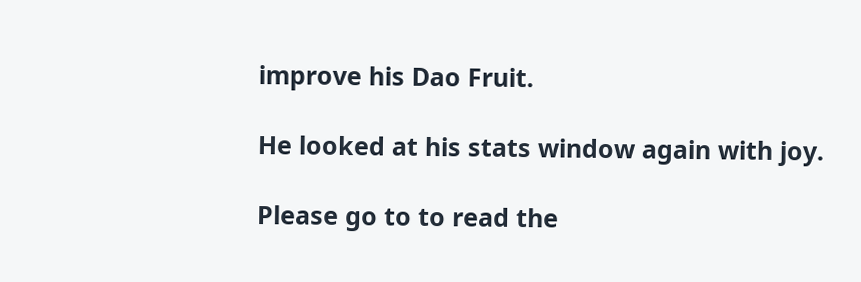improve his Dao Fruit.

He looked at his stats window again with joy.

Please go to to read the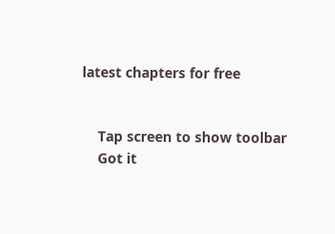latest chapters for free


    Tap screen to show toolbar
    Got it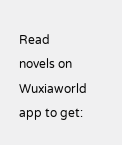Read novels on Wuxiaworld app to get: